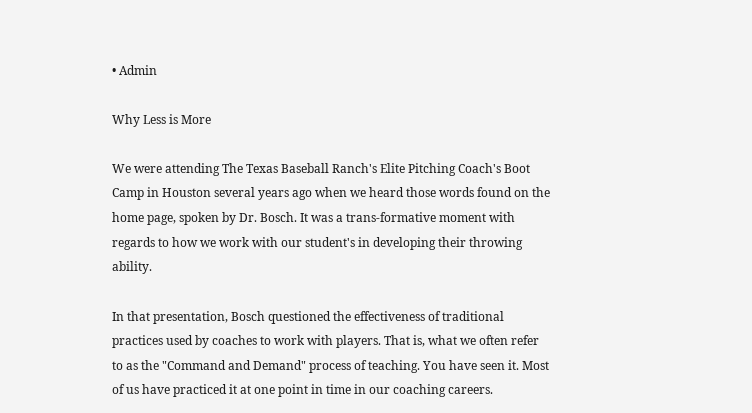• Admin

Why Less is More

We were attending The Texas Baseball Ranch's Elite Pitching Coach's Boot Camp in Houston several years ago when we heard those words found on the home page, spoken by Dr. Bosch. It was a trans-formative moment with regards to how we work with our student's in developing their throwing ability.

In that presentation, Bosch questioned the effectiveness of traditional practices used by coaches to work with players. That is, what we often refer to as the "Command and Demand" process of teaching. You have seen it. Most of us have practiced it at one point in time in our coaching careers.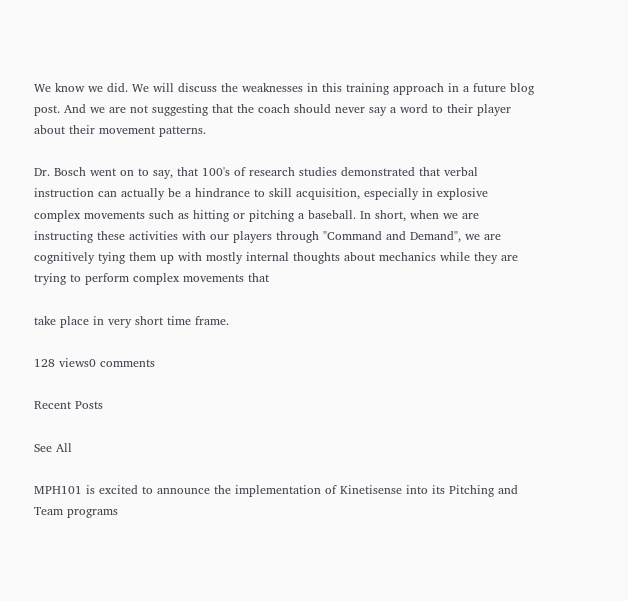We know we did. We will discuss the weaknesses in this training approach in a future blog post. And we are not suggesting that the coach should never say a word to their player about their movement patterns.

Dr. Bosch went on to say, that 100's of research studies demonstrated that verbal instruction can actually be a hindrance to skill acquisition, especially in explosive complex movements such as hitting or pitching a baseball. In short, when we are instructing these activities with our players through "Command and Demand", we are cognitively tying them up with mostly internal thoughts about mechanics while they are trying to perform complex movements that

take place in very short time frame.

128 views0 comments

Recent Posts

See All

MPH101 is excited to announce the implementation of Kinetisense into its Pitching and Team programs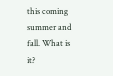this coming summer and fall. What is it?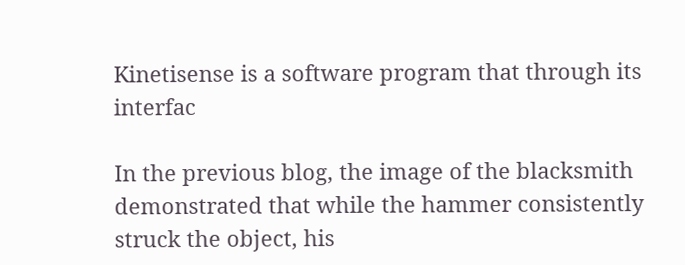Kinetisense is a software program that through its interfac

In the previous blog, the image of the blacksmith demonstrated that while the hammer consistently struck the object, his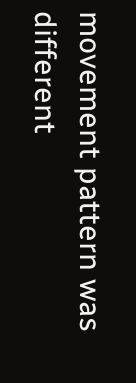movement pattern was different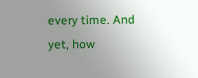every time. And yet, how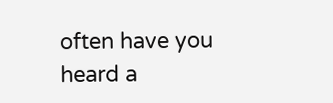often have you heard a